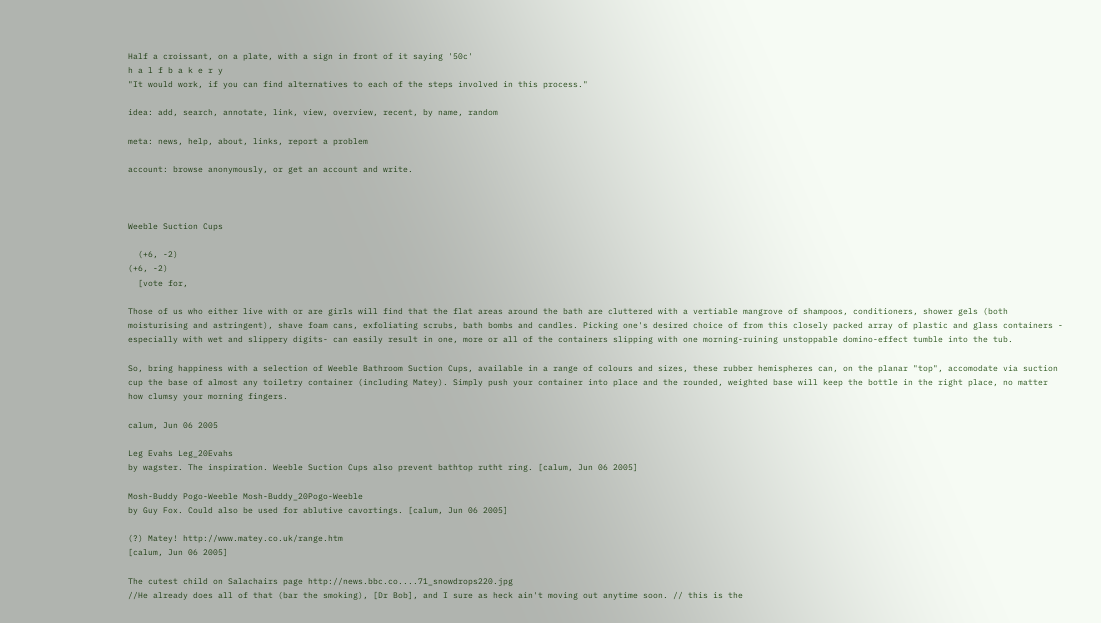Half a croissant, on a plate, with a sign in front of it saying '50c'
h a l f b a k e r y
"It would work, if you can find alternatives to each of the steps involved in this process."

idea: add, search, annotate, link, view, overview, recent, by name, random

meta: news, help, about, links, report a problem

account: browse anonymously, or get an account and write.



Weeble Suction Cups

  (+6, -2)
(+6, -2)
  [vote for,

Those of us who either live with or are girls will find that the flat areas around the bath are cluttered with a vertiable mangrove of shampoos, conditioners, shower gels (both moisturising and astringent), shave foam cans, exfoliating scrubs, bath bombs and candles. Picking one's desired choice of from this closely packed array of plastic and glass containers - especially with wet and slippery digits- can easily result in one, more or all of the containers slipping with one morning-ruining unstoppable domino-effect tumble into the tub.

So, bring happiness with a selection of Weeble Bathroom Suction Cups, available in a range of colours and sizes, these rubber hemispheres can, on the planar "top", accomodate via suction cup the base of almost any toiletry container (including Matey). Simply push your container into place and the rounded, weighted base will keep the bottle in the right place, no matter how clumsy your morning fingers.

calum, Jun 06 2005

Leg Evahs Leg_20Evahs
by wagster. The inspiration. Weeble Suction Cups also prevent bathtop rutht ring. [calum, Jun 06 2005]

Mosh-Buddy Pogo-Weeble Mosh-Buddy_20Pogo-Weeble
by Guy Fox. Could also be used for ablutive cavortings. [calum, Jun 06 2005]

(?) Matey! http://www.matey.co.uk/range.htm
[calum, Jun 06 2005]

The cutest child on Salachairs page http://news.bbc.co....71_snowdrops220.jpg
//He already does all of that (bar the smoking), [Dr Bob], and I sure as heck ain't moving out anytime soon. // this is the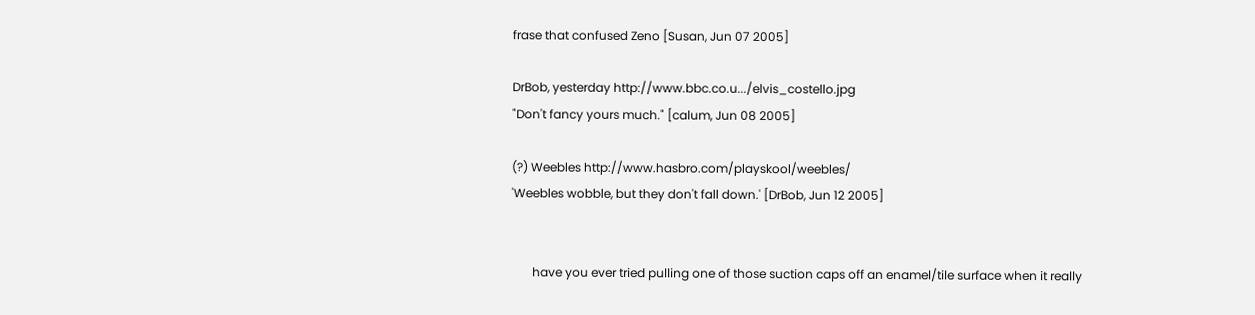frase that confused Zeno [Susan, Jun 07 2005]

DrBob, yesterday http://www.bbc.co.u.../elvis_costello.jpg
"Don't fancy yours much." [calum, Jun 08 2005]

(?) Weebles http://www.hasbro.com/playskool/weebles/
'Weebles wobble, but they don't fall down.' [DrBob, Jun 12 2005]


       have you ever tried pulling one of those suction caps off an enamel/tile surface when it really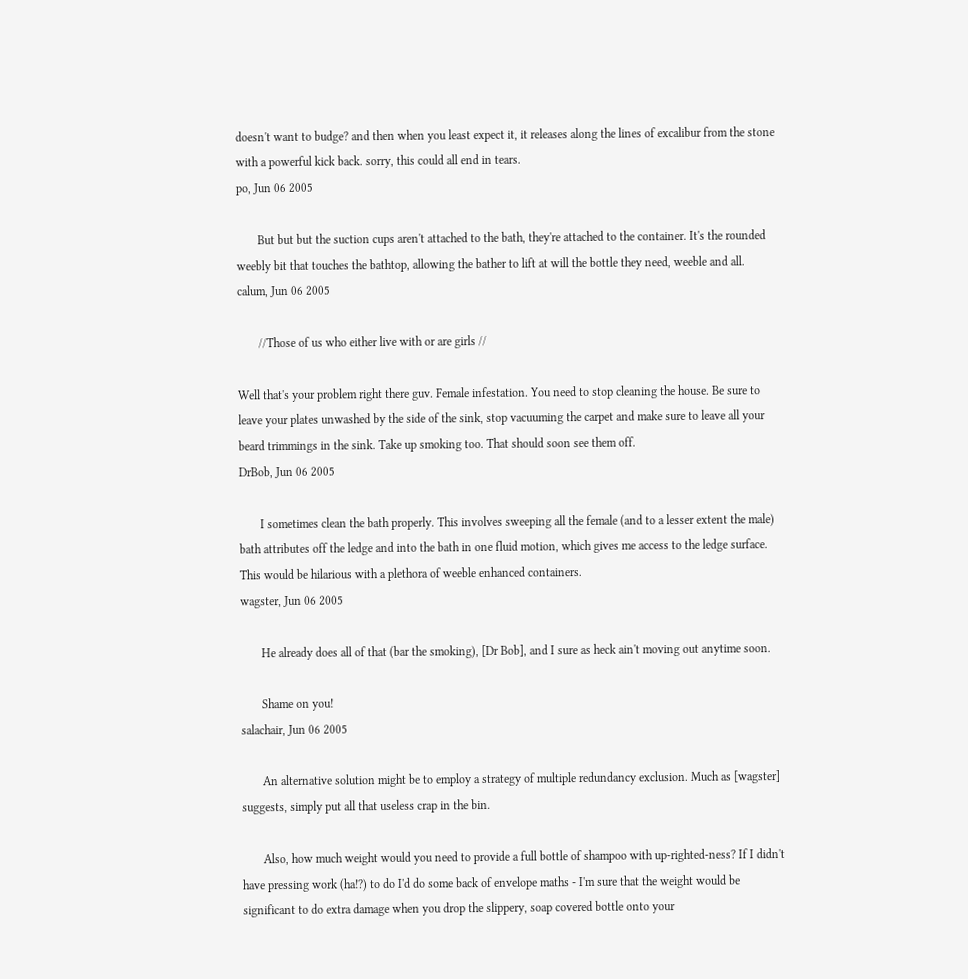doesn't want to budge? and then when you least expect it, it releases along the lines of excalibur from the stone with a powerful kick back. sorry, this could all end in tears.
po, Jun 06 2005

       But but but the suction cups aren't attached to the bath, they're attached to the container. It's the rounded weebly bit that touches the bathtop, allowing the bather to lift at will the bottle they need, weeble and all.
calum, Jun 06 2005

       //Those of us who either live with or are girls //

Well that's your problem right there guv. Female infestation. You need to stop cleaning the house. Be sure to leave your plates unwashed by the side of the sink, stop vacuuming the carpet and make sure to leave all your beard trimmings in the sink. Take up smoking too. That should soon see them off.
DrBob, Jun 06 2005

       I sometimes clean the bath properly. This involves sweeping all the female (and to a lesser extent the male) bath attributes off the ledge and into the bath in one fluid motion, which gives me access to the ledge surface. This would be hilarious with a plethora of weeble enhanced containers.
wagster, Jun 06 2005

       He already does all of that (bar the smoking), [Dr Bob], and I sure as heck ain't moving out anytime soon.

       Shame on you!
salachair, Jun 06 2005

       An alternative solution might be to employ a strategy of multiple redundancy exclusion. Much as [wagster] suggests, simply put all that useless crap in the bin.

       Also, how much weight would you need to provide a full bottle of shampoo with up-righted-ness? If I didn't have pressing work (ha!?) to do I'd do some back of envelope maths - I'm sure that the weight would be significant to do extra damage when you drop the slippery, soap covered bottle onto your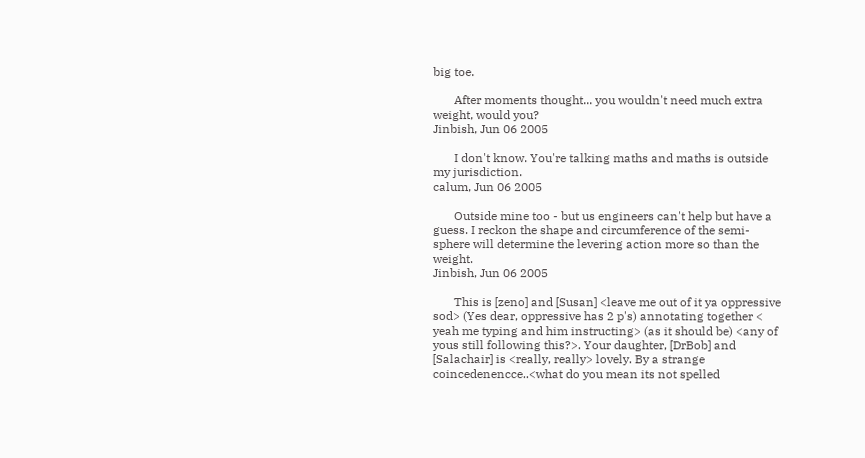big toe.

       After moments thought... you wouldn't need much extra weight, would you?
Jinbish, Jun 06 2005

       I don't know. You're talking maths and maths is outside my jurisdiction.
calum, Jun 06 2005

       Outside mine too - but us engineers can't help but have a guess. I reckon the shape and circumference of the semi-sphere will determine the levering action more so than the weight.
Jinbish, Jun 06 2005

       This is [zeno] and [Susan] <leave me out of it ya oppressive sod> (Yes dear, oppressive has 2 p's) annotating together < yeah me typing and him instructing> (as it should be) <any of yous still following this?>. Your daughter, [DrBob] and [Salachair] is <really, really> lovely. By a strange coincedenencce..<what do you mean its not spelled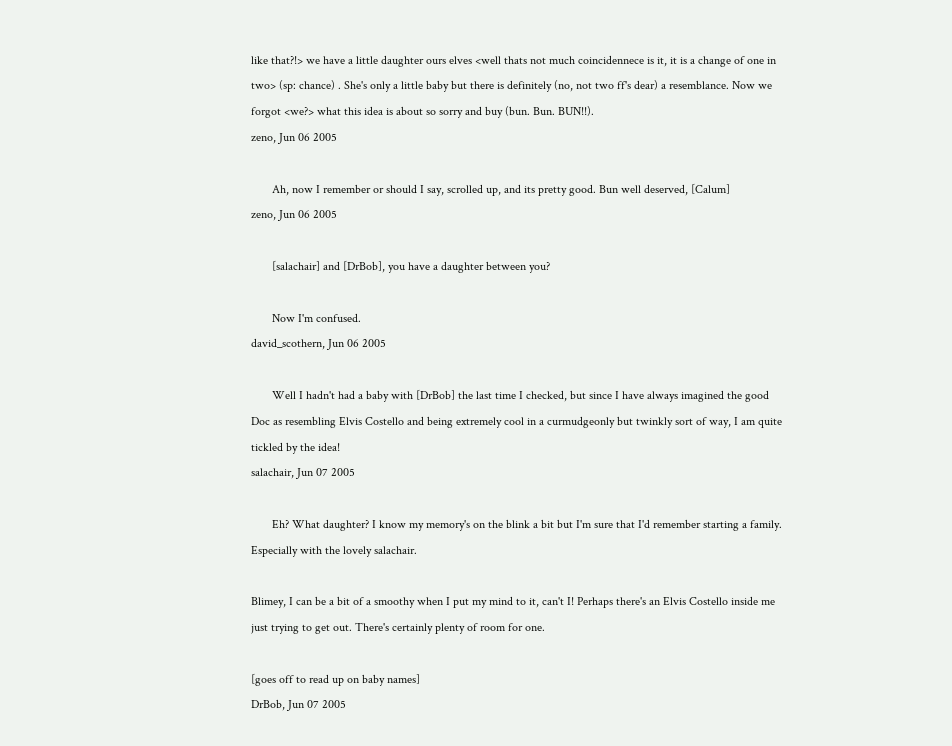like that?!> we have a little daughter ours elves <well thats not much coincidennece is it, it is a change of one in two> (sp: chance) . She's only a little baby but there is definitely (no, not two ff's dear) a resemblance. Now we forgot <we?> what this idea is about so sorry and buy (bun. Bun. BUN!!).
zeno, Jun 06 2005

       Ah, now I remember or should I say, scrolled up, and its pretty good. Bun well deserved, [Calum]
zeno, Jun 06 2005

       [salachair] and [DrBob], you have a daughter between you?

       Now I'm confused.
david_scothern, Jun 06 2005

       Well I hadn't had a baby with [DrBob] the last time I checked, but since I have always imagined the good Doc as resembling Elvis Costello and being extremely cool in a curmudgeonly but twinkly sort of way, I am quite tickled by the idea!
salachair, Jun 07 2005

       Eh? What daughter? I know my memory's on the blink a bit but I'm sure that I'd remember starting a family. Especially with the lovely salachair.

Blimey, I can be a bit of a smoothy when I put my mind to it, can't I! Perhaps there's an Elvis Costello inside me just trying to get out. There's certainly plenty of room for one.

[goes off to read up on baby names]
DrBob, Jun 07 2005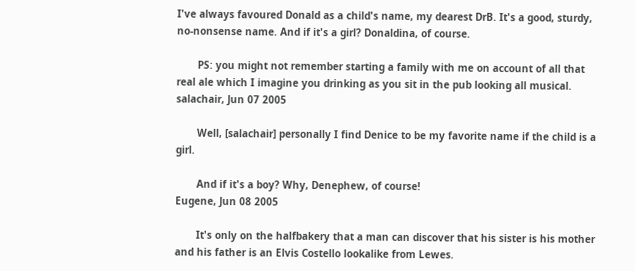I've always favoured Donald as a child's name, my dearest DrB. It's a good, sturdy, no-nonsense name. And if it's a girl? Donaldina, of course.

       PS: you might not remember starting a family with me on account of all that real ale which I imagine you drinking as you sit in the pub looking all musical.
salachair, Jun 07 2005

       Well, [salachair] personally I find Denice to be my favorite name if the child is a girl.

       And if it's a boy? Why, Denephew, of course!
Eugene, Jun 08 2005

       It's only on the halfbakery that a man can discover that his sister is his mother and his father is an Elvis Costello lookalike from Lewes.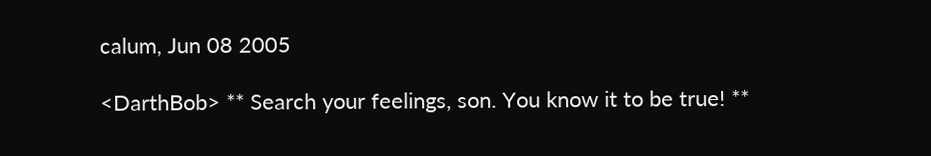calum, Jun 08 2005

<DarthBob> ** Search your feelings, son. You know it to be true! **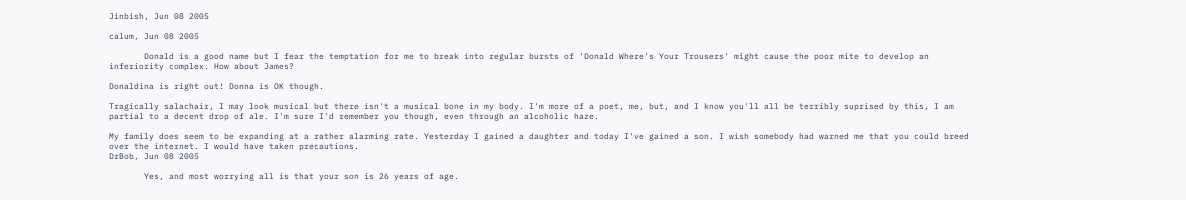Jinbish, Jun 08 2005

calum, Jun 08 2005

       Donald is a good name but I fear the temptation for me to break into regular bursts of 'Donald Where's Your Trousers' might cause the poor mite to develop an inferiority complex. How about James?

Donaldina is right out! Donna is OK though.

Tragically salachair, I may look musical but there isn't a musical bone in my body. I'm more of a poet, me, but, and I know you'll all be terribly suprised by this, I am partial to a decent drop of ale. I'm sure I'd remember you though, even through an alcoholic haze.

My family does seem to be expanding at a rather alarming rate. Yesterday I gained a daughter and today I've gained a son. I wish somebody had warned me that you could breed over the internet. I would have taken precautions.
DrBob, Jun 08 2005

       Yes, and most worrying all is that your son is 26 years of age.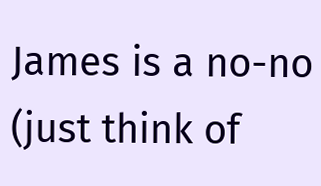James is a no-no (just think of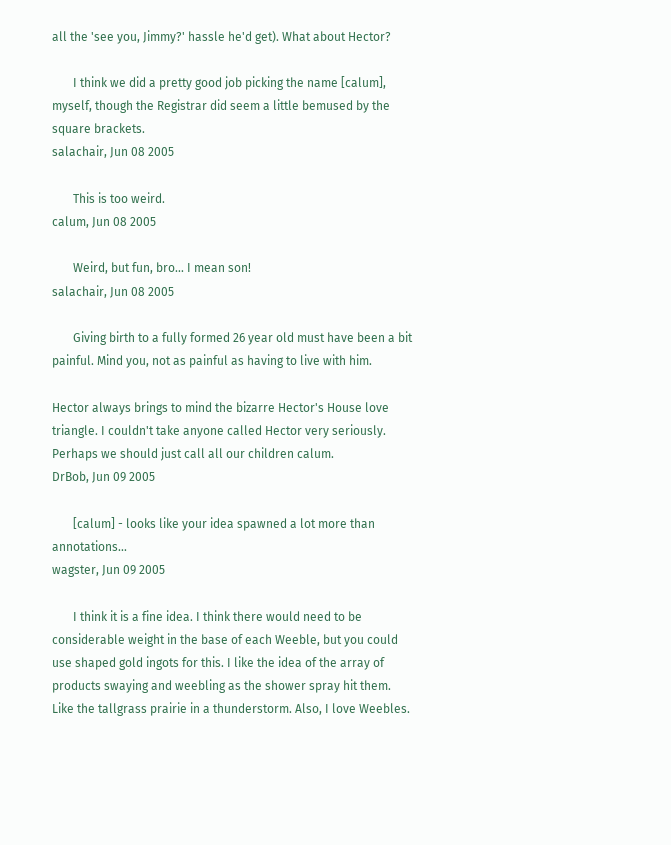all the 'see you, Jimmy?' hassle he'd get). What about Hector?

       I think we did a pretty good job picking the name [calum], myself, though the Registrar did seem a little bemused by the square brackets.
salachair, Jun 08 2005

       This is too weird.
calum, Jun 08 2005

       Weird, but fun, bro... I mean son!
salachair, Jun 08 2005

       Giving birth to a fully formed 26 year old must have been a bit painful. Mind you, not as painful as having to live with him.

Hector always brings to mind the bizarre Hector's House love triangle. I couldn't take anyone called Hector very seriously. Perhaps we should just call all our children calum.
DrBob, Jun 09 2005

       [calum] - looks like your idea spawned a lot more than annotations...
wagster, Jun 09 2005

       I think it is a fine idea. I think there would need to be considerable weight in the base of each Weeble, but you could use shaped gold ingots for this. I like the idea of the array of products swaying and weebling as the shower spray hit them. Like the tallgrass prairie in a thunderstorm. Also, I love Weebles.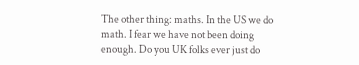The other thing: maths. In the US we do math. I fear we have not been doing enough. Do you UK folks ever just do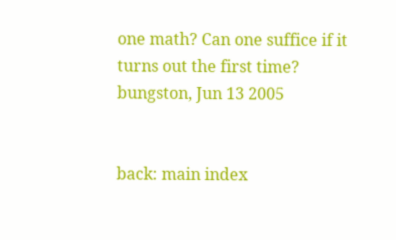one math? Can one suffice if it turns out the first time?
bungston, Jun 13 2005


back: main index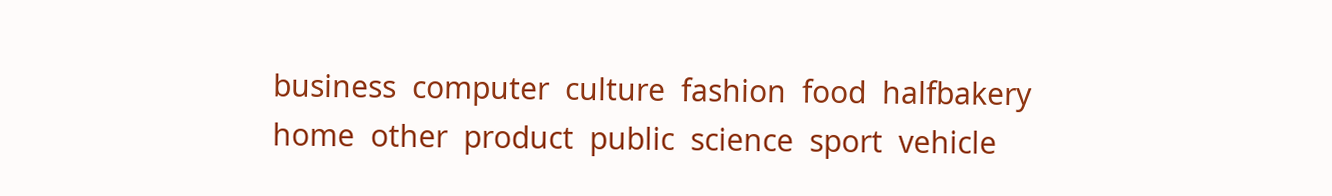business  computer  culture  fashion  food  halfbakery  home  other  product  public  science  sport  vehicle